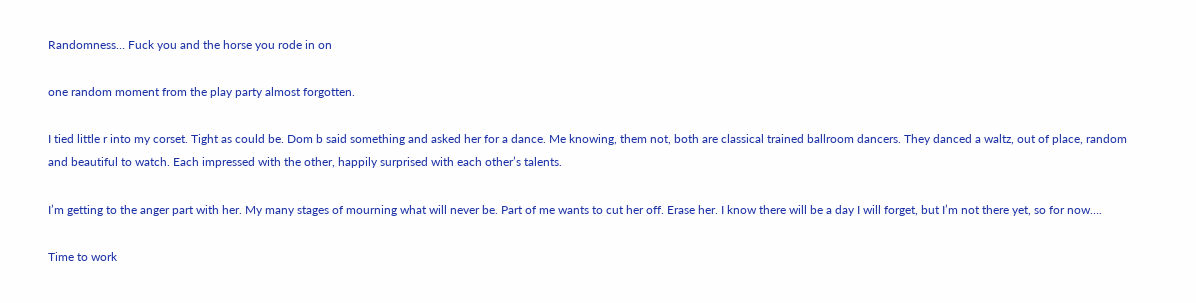Randomness… Fuck you and the horse you rode in on

one random moment from the play party almost forgotten.

I tied little r into my corset. Tight as could be. Dom b said something and asked her for a dance. Me knowing, them not, both are classical trained ballroom dancers. They danced a waltz, out of place, random and beautiful to watch. Each impressed with the other, happily surprised with each other’s talents.

I’m getting to the anger part with her. My many stages of mourning what will never be. Part of me wants to cut her off. Erase her. I know there will be a day I will forget, but I’m not there yet, so for now….

Time to work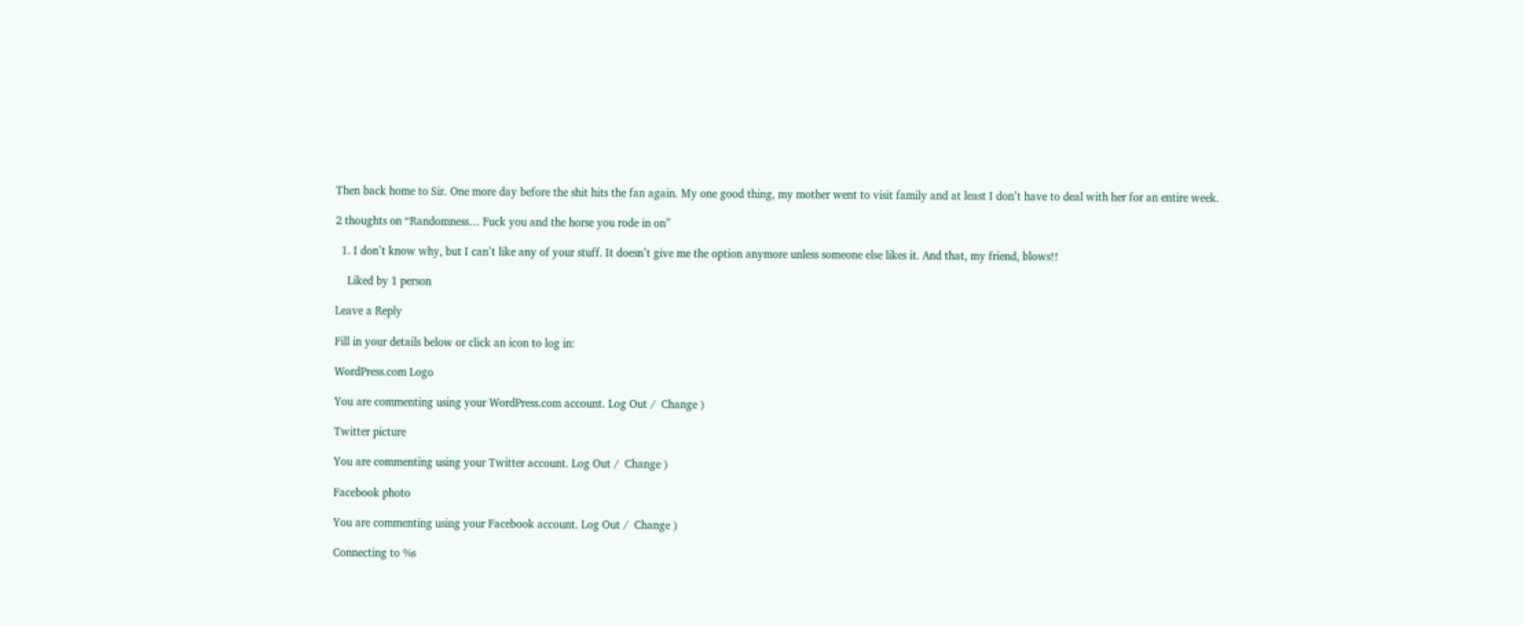Then back home to Sir. One more day before the shit hits the fan again. My one good thing, my mother went to visit family and at least I don’t have to deal with her for an entire week.

2 thoughts on “Randomness… Fuck you and the horse you rode in on”

  1. I don’t know why, but I can’t like any of your stuff. It doesn’t give me the option anymore unless someone else likes it. And that, my friend, blows!!

    Liked by 1 person

Leave a Reply

Fill in your details below or click an icon to log in:

WordPress.com Logo

You are commenting using your WordPress.com account. Log Out /  Change )

Twitter picture

You are commenting using your Twitter account. Log Out /  Change )

Facebook photo

You are commenting using your Facebook account. Log Out /  Change )

Connecting to %s